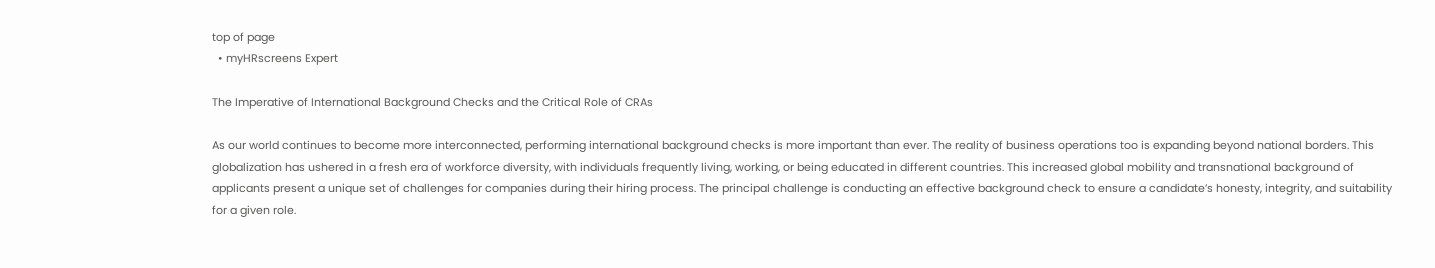top of page
  • myHRscreens Expert

The Imperative of International Background Checks and the Critical Role of CRAs

As our world continues to become more interconnected, performing international background checks is more important than ever. The reality of business operations too is expanding beyond national borders. This globalization has ushered in a fresh era of workforce diversity, with individuals frequently living, working, or being educated in different countries. This increased global mobility and transnational background of applicants present a unique set of challenges for companies during their hiring process. The principal challenge is conducting an effective background check to ensure a candidate’s honesty, integrity, and suitability for a given role.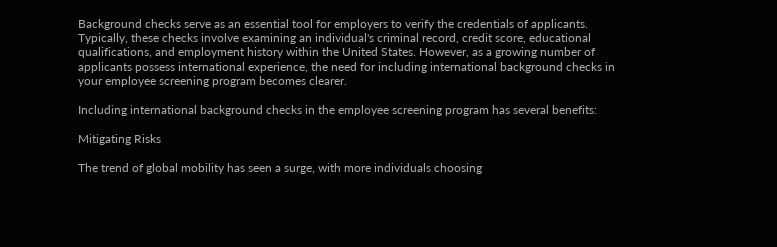Background checks serve as an essential tool for employers to verify the credentials of applicants. Typically, these checks involve examining an individual's criminal record, credit score, educational qualifications, and employment history within the United States. However, as a growing number of applicants possess international experience, the need for including international background checks in your employee screening program becomes clearer.

Including international background checks in the employee screening program has several benefits:

Mitigating Risks

The trend of global mobility has seen a surge, with more individuals choosing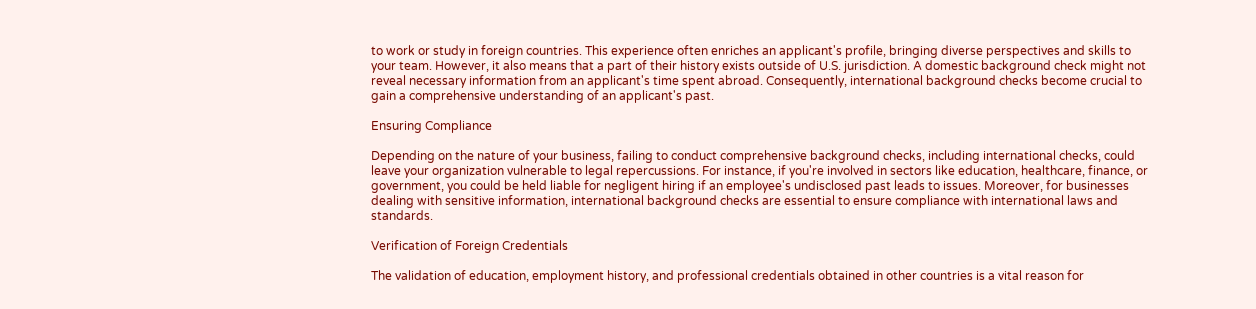to work or study in foreign countries. This experience often enriches an applicant's profile, bringing diverse perspectives and skills to your team. However, it also means that a part of their history exists outside of U.S. jurisdiction. A domestic background check might not reveal necessary information from an applicant's time spent abroad. Consequently, international background checks become crucial to gain a comprehensive understanding of an applicant's past.

Ensuring Compliance

Depending on the nature of your business, failing to conduct comprehensive background checks, including international checks, could leave your organization vulnerable to legal repercussions. For instance, if you're involved in sectors like education, healthcare, finance, or government, you could be held liable for negligent hiring if an employee's undisclosed past leads to issues. Moreover, for businesses dealing with sensitive information, international background checks are essential to ensure compliance with international laws and standards.

Verification of Foreign Credentials

The validation of education, employment history, and professional credentials obtained in other countries is a vital reason for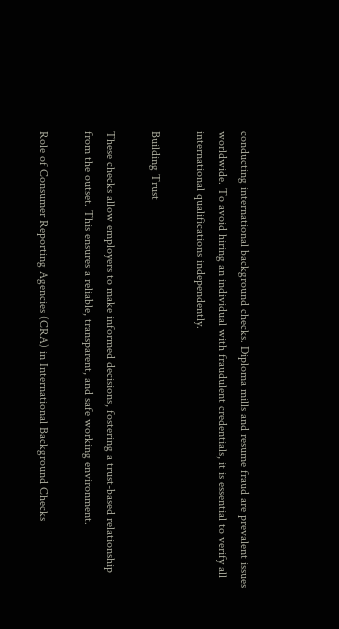conducting international background checks. Diploma mills and resume fraud are prevalent issues worldwide. To avoid hiring an individual with fraudulent credentials, it is essential to verify all international qualifications independently.

Building Trust

These checks allow employers to make informed decisions, fostering a trust-based relationship from the outset. This ensures a reliable, transparent, and safe working environment.

Role of Consumer Reporting Agencies (CRA) in International Background Checks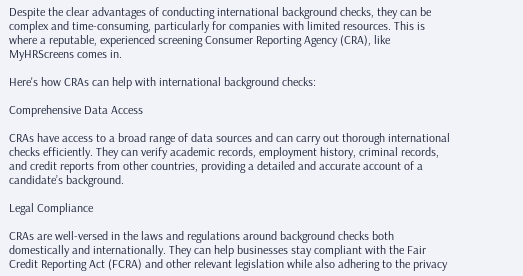Despite the clear advantages of conducting international background checks, they can be complex and time-consuming, particularly for companies with limited resources. This is where a reputable, experienced screening Consumer Reporting Agency (CRA), like MyHRScreens comes in.

Here's how CRAs can help with international background checks:

Comprehensive Data Access

CRAs have access to a broad range of data sources and can carry out thorough international checks efficiently. They can verify academic records, employment history, criminal records, and credit reports from other countries, providing a detailed and accurate account of a candidate’s background.

Legal Compliance

CRAs are well-versed in the laws and regulations around background checks both domestically and internationally. They can help businesses stay compliant with the Fair Credit Reporting Act (FCRA) and other relevant legislation while also adhering to the privacy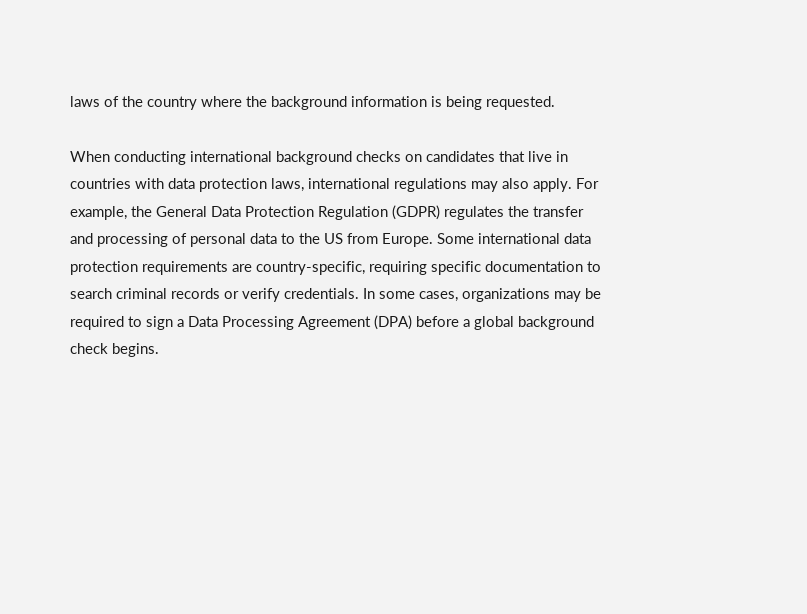laws of the country where the background information is being requested.

When conducting international background checks on candidates that live in countries with data protection laws, international regulations may also apply. For example, the General Data Protection Regulation (GDPR) regulates the transfer and processing of personal data to the US from Europe. Some international data protection requirements are country-specific, requiring specific documentation to search criminal records or verify credentials. In some cases, organizations may be required to sign a Data Processing Agreement (DPA) before a global background check begins.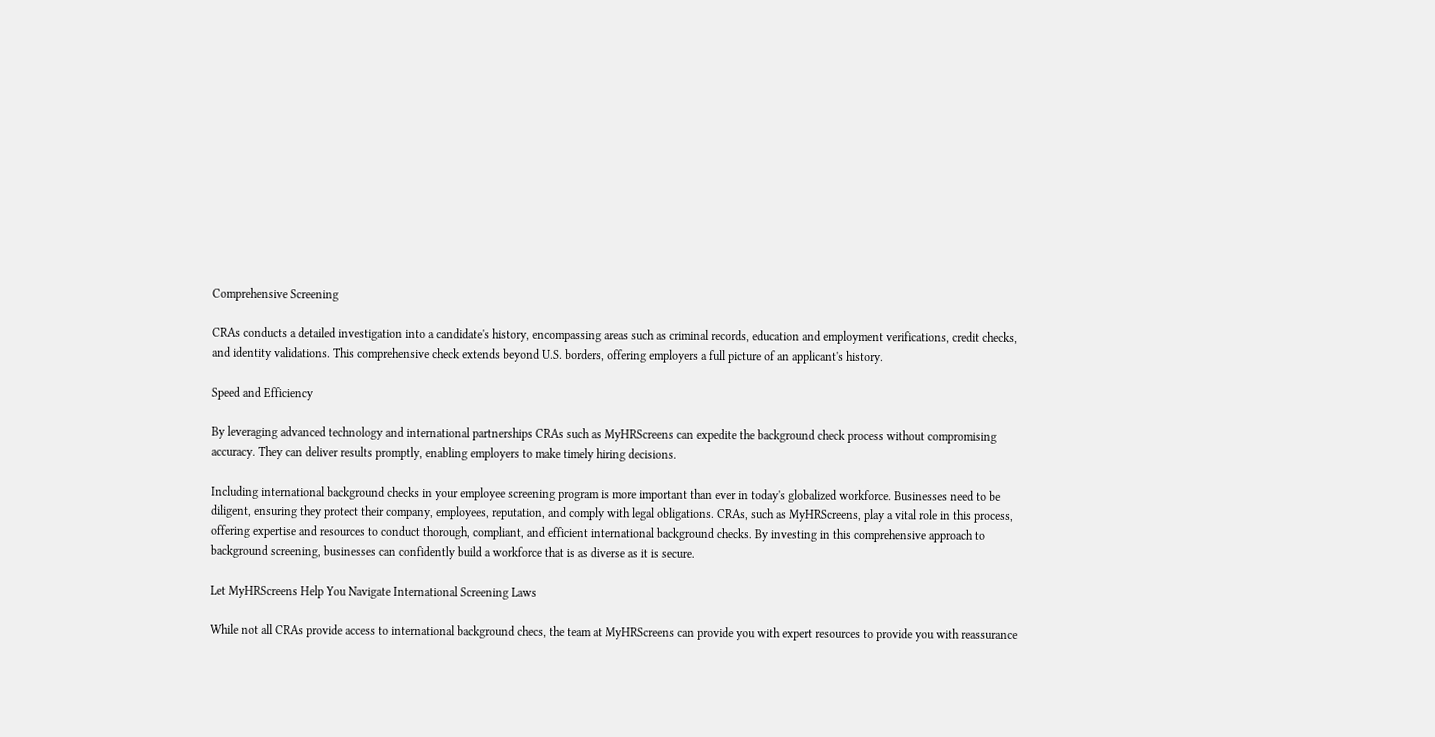Comprehensive Screening

CRAs conducts a detailed investigation into a candidate's history, encompassing areas such as criminal records, education and employment verifications, credit checks, and identity validations. This comprehensive check extends beyond U.S. borders, offering employers a full picture of an applicant's history.

Speed and Efficiency

By leveraging advanced technology and international partnerships CRAs such as MyHRScreens can expedite the background check process without compromising accuracy. They can deliver results promptly, enabling employers to make timely hiring decisions.

Including international background checks in your employee screening program is more important than ever in today's globalized workforce. Businesses need to be diligent, ensuring they protect their company, employees, reputation, and comply with legal obligations. CRAs, such as MyHRScreens, play a vital role in this process, offering expertise and resources to conduct thorough, compliant, and efficient international background checks. By investing in this comprehensive approach to background screening, businesses can confidently build a workforce that is as diverse as it is secure.

Let MyHRScreens Help You Navigate International Screening Laws

While not all CRAs provide access to international background checs, the team at MyHRScreens can provide you with expert resources to provide you with reassurance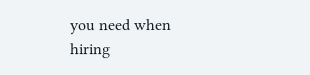you need when hiring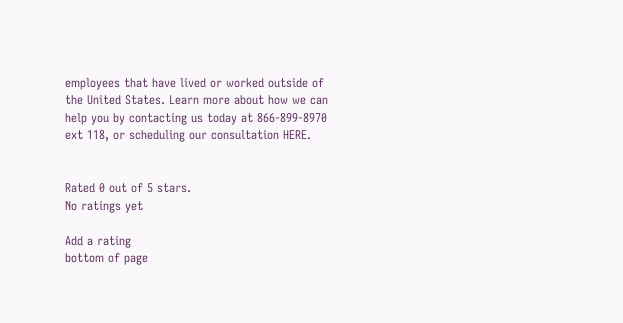employees that have lived or worked outside of the United States. Learn more about how we can help you by contacting us today at 866-899-8970 ext 118, or scheduling our consultation HERE.


Rated 0 out of 5 stars.
No ratings yet

Add a rating
bottom of page